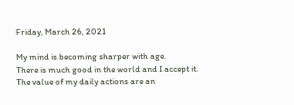Friday, March 26, 2021

My mind is becoming sharper with age.
There is much good in the world and I accept it.
The value of my daily actions are an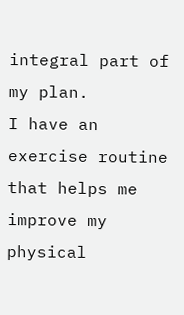integral part of my plan.
I have an exercise routine that helps me improve my physical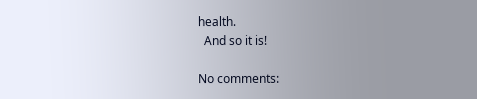health.
  And so it is!

No comments: